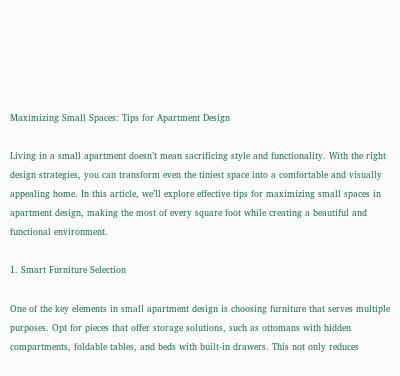Maximizing Small Spaces: Tips for Apartment Design

Living in a small apartment doesn’t mean sacrificing style and functionality. With the right design strategies, you can transform even the tiniest space into a comfortable and visually appealing home. In this article, we’ll explore effective tips for maximizing small spaces in apartment design, making the most of every square foot while creating a beautiful and functional environment.

1. Smart Furniture Selection

One of the key elements in small apartment design is choosing furniture that serves multiple purposes. Opt for pieces that offer storage solutions, such as ottomans with hidden compartments, foldable tables, and beds with built-in drawers. This not only reduces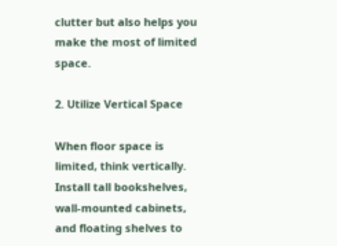clutter but also helps you make the most of limited space.

2. Utilize Vertical Space

When floor space is limited, think vertically. Install tall bookshelves, wall-mounted cabinets, and floating shelves to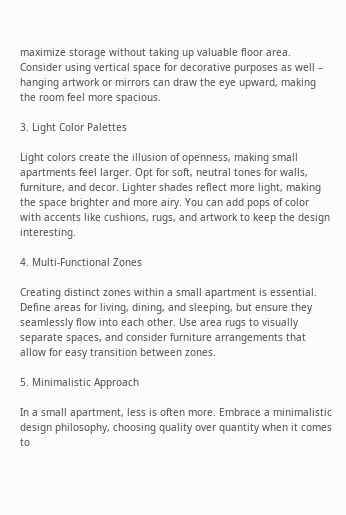maximize storage without taking up valuable floor area. Consider using vertical space for decorative purposes as well – hanging artwork or mirrors can draw the eye upward, making the room feel more spacious.

3. Light Color Palettes

Light colors create the illusion of openness, making small apartments feel larger. Opt for soft, neutral tones for walls, furniture, and decor. Lighter shades reflect more light, making the space brighter and more airy. You can add pops of color with accents like cushions, rugs, and artwork to keep the design interesting.

4. Multi-Functional Zones

Creating distinct zones within a small apartment is essential. Define areas for living, dining, and sleeping, but ensure they seamlessly flow into each other. Use area rugs to visually separate spaces, and consider furniture arrangements that allow for easy transition between zones.

5. Minimalistic Approach

In a small apartment, less is often more. Embrace a minimalistic design philosophy, choosing quality over quantity when it comes to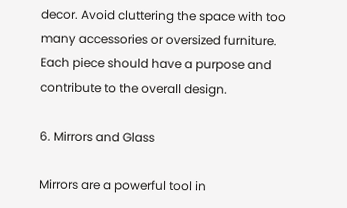decor. Avoid cluttering the space with too many accessories or oversized furniture. Each piece should have a purpose and contribute to the overall design.

6. Mirrors and Glass

Mirrors are a powerful tool in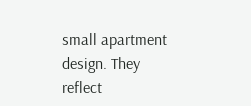small apartment design. They reflect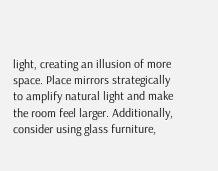light, creating an illusion of more space. Place mirrors strategically to amplify natural light and make the room feel larger. Additionally, consider using glass furniture,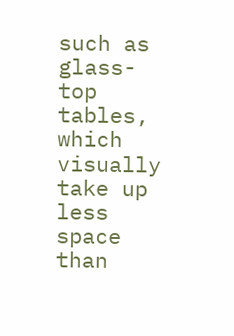such as glass-top tables, which visually take up less space than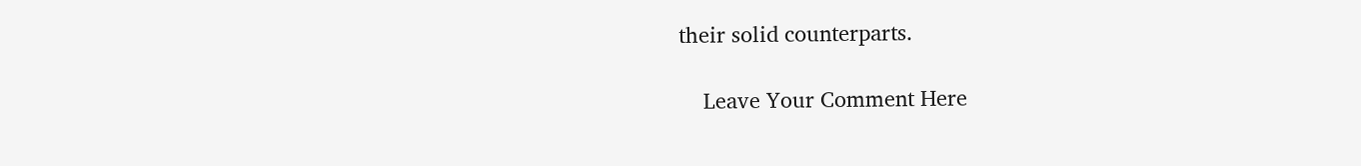their solid counterparts.

    Leave Your Comment Here